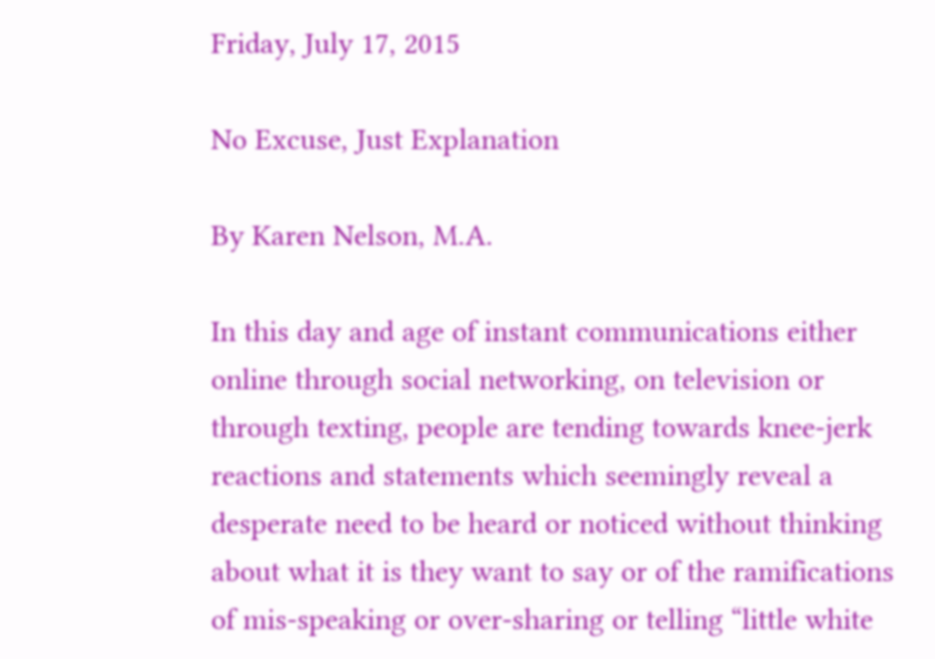Friday, July 17, 2015

No Excuse, Just Explanation

By Karen Nelson, M.A.

In this day and age of instant communications either online through social networking, on television or through texting, people are tending towards knee-jerk reactions and statements which seemingly reveal a desperate need to be heard or noticed without thinking about what it is they want to say or of the ramifications of mis-speaking or over-sharing or telling “little white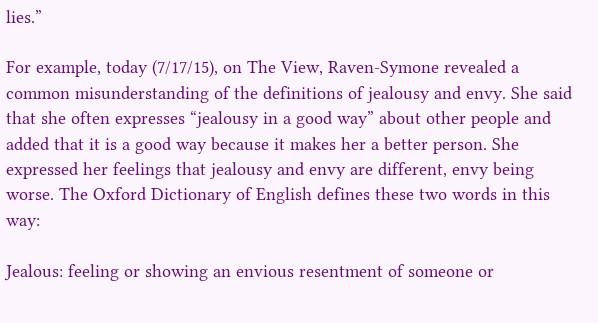lies.”

For example, today (7/17/15), on The View, Raven-Symone revealed a common misunderstanding of the definitions of jealousy and envy. She said that she often expresses “jealousy in a good way” about other people and added that it is a good way because it makes her a better person. She expressed her feelings that jealousy and envy are different, envy being worse. The Oxford Dictionary of English defines these two words in this way:

Jealous: feeling or showing an envious resentment of someone or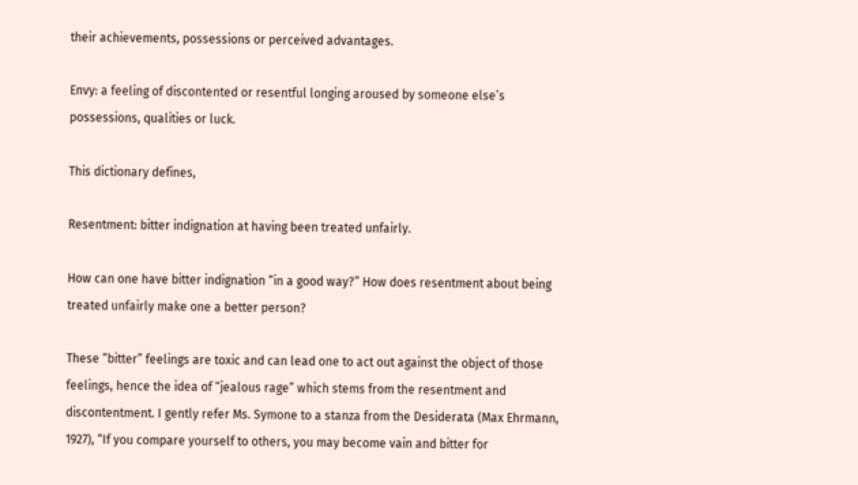their achievements, possessions or perceived advantages.

Envy: a feeling of discontented or resentful longing aroused by someone else’s possessions, qualities or luck.

This dictionary defines,

Resentment: bitter indignation at having been treated unfairly.

How can one have bitter indignation “in a good way?” How does resentment about being treated unfairly make one a better person?

These “bitter” feelings are toxic and can lead one to act out against the object of those feelings, hence the idea of “jealous rage” which stems from the resentment and discontentment. I gently refer Ms. Symone to a stanza from the Desiderata (Max Ehrmann, 1927), “If you compare yourself to others, you may become vain and bitter for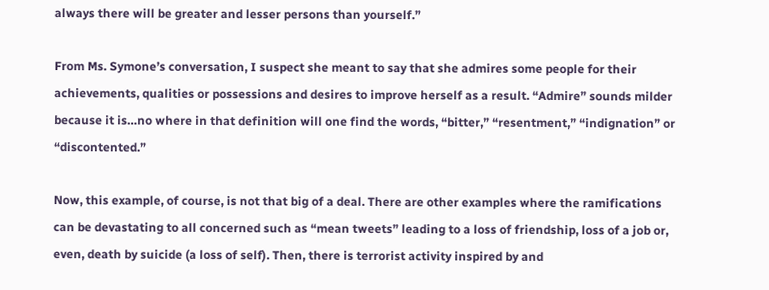always there will be greater and lesser persons than yourself.”

From Ms. Symone’s conversation, I suspect she meant to say that she admires some people for their achievements, qualities or possessions and desires to improve herself as a result. “Admire” sounds milder because it is…no where in that definition will one find the words, “bitter,” “resentment,” “indignation” or “discontented.”

Now, this example, of course, is not that big of a deal. There are other examples where the ramifications can be devastating to all concerned such as “mean tweets” leading to a loss of friendship, loss of a job or, even, death by suicide (a loss of self). Then, there is terrorist activity inspired by and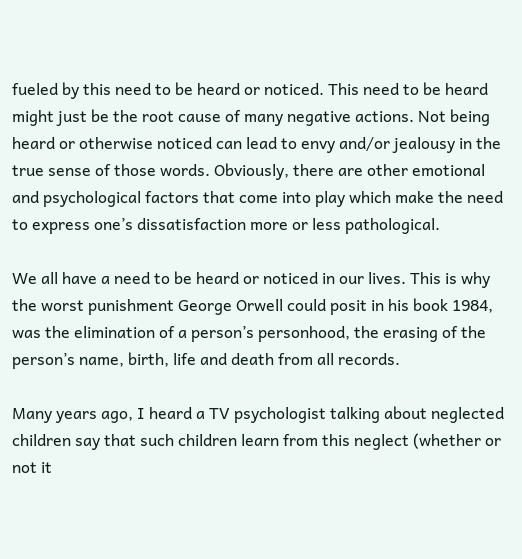fueled by this need to be heard or noticed. This need to be heard might just be the root cause of many negative actions. Not being heard or otherwise noticed can lead to envy and/or jealousy in the true sense of those words. Obviously, there are other emotional and psychological factors that come into play which make the need to express one’s dissatisfaction more or less pathological.

We all have a need to be heard or noticed in our lives. This is why the worst punishment George Orwell could posit in his book 1984, was the elimination of a person’s personhood, the erasing of the person’s name, birth, life and death from all records.

Many years ago, I heard a TV psychologist talking about neglected children say that such children learn from this neglect (whether or not it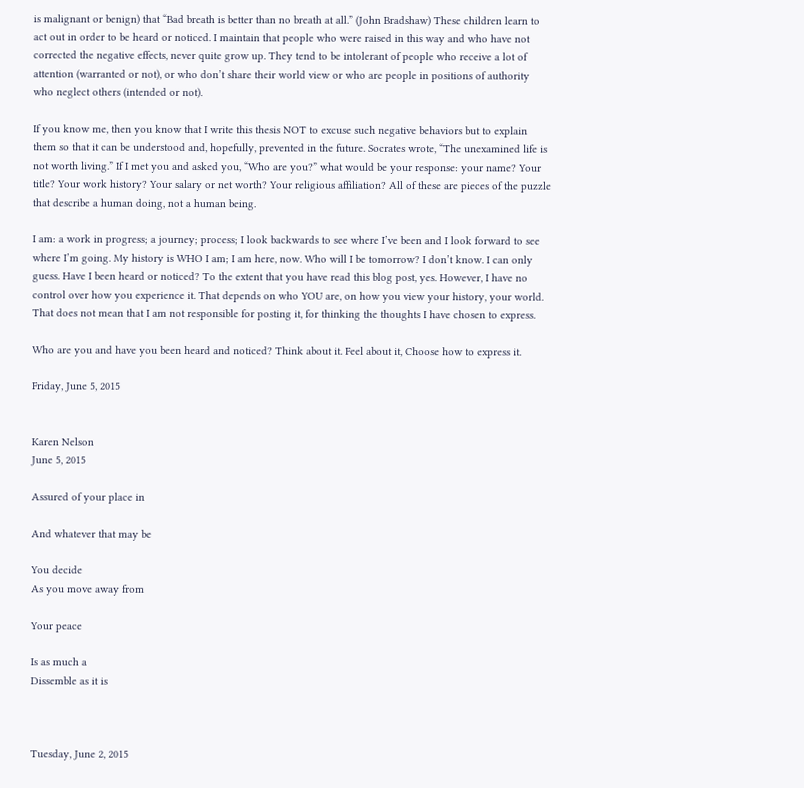is malignant or benign) that “Bad breath is better than no breath at all.” (John Bradshaw) These children learn to act out in order to be heard or noticed. I maintain that people who were raised in this way and who have not corrected the negative effects, never quite grow up. They tend to be intolerant of people who receive a lot of attention (warranted or not), or who don’t share their world view or who are people in positions of authority who neglect others (intended or not).

If you know me, then you know that I write this thesis NOT to excuse such negative behaviors but to explain them so that it can be understood and, hopefully, prevented in the future. Socrates wrote, “The unexamined life is not worth living.” If I met you and asked you, “Who are you?” what would be your response: your name? Your title? Your work history? Your salary or net worth? Your religious affiliation? All of these are pieces of the puzzle that describe a human doing, not a human being.

I am: a work in progress; a journey; process; I look backwards to see where I’ve been and I look forward to see where I’m going. My history is WHO I am; I am here, now. Who will I be tomorrow? I don’t know. I can only guess. Have I been heard or noticed? To the extent that you have read this blog post, yes. However, I have no control over how you experience it. That depends on who YOU are, on how you view your history, your world. That does not mean that I am not responsible for posting it, for thinking the thoughts I have chosen to express.

Who are you and have you been heard and noticed? Think about it. Feel about it, Choose how to express it.

Friday, June 5, 2015


Karen Nelson
June 5, 2015

Assured of your place in

And whatever that may be

You decide
As you move away from

Your peace

Is as much a
Dissemble as it is



Tuesday, June 2, 2015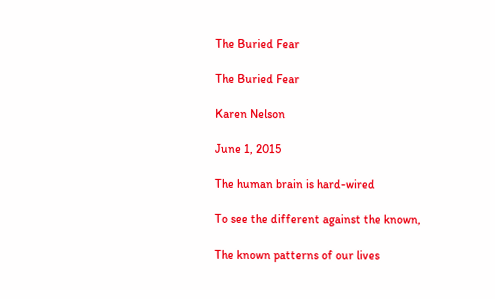The Buried Fear

The Buried Fear

Karen Nelson

June 1, 2015

The human brain is hard-wired

To see the different against the known,

The known patterns of our lives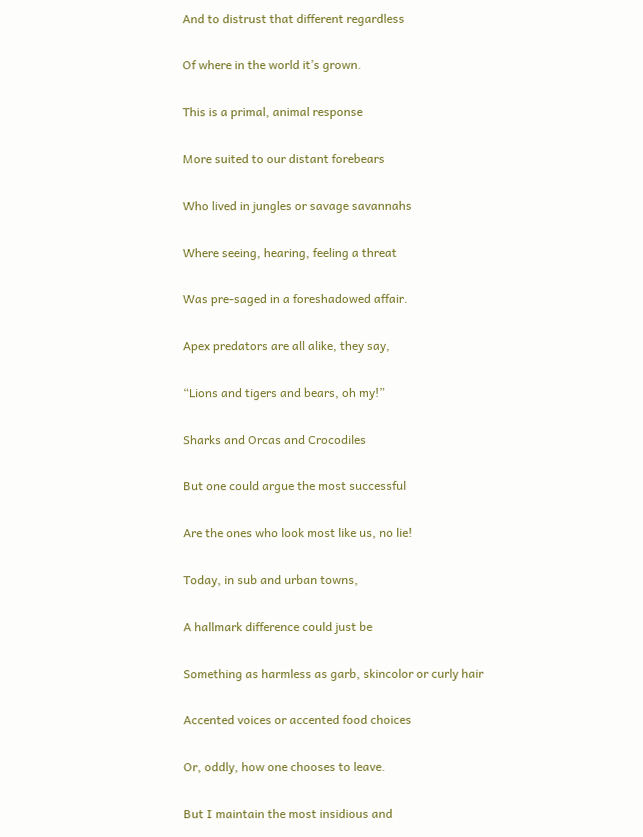And to distrust that different regardless

Of where in the world it’s grown.

This is a primal, animal response

More suited to our distant forebears

Who lived in jungles or savage savannahs

Where seeing, hearing, feeling a threat

Was pre-saged in a foreshadowed affair.

Apex predators are all alike, they say,

“Lions and tigers and bears, oh my!”

Sharks and Orcas and Crocodiles

But one could argue the most successful

Are the ones who look most like us, no lie!

Today, in sub and urban towns,

A hallmark difference could just be

Something as harmless as garb, skincolor or curly hair

Accented voices or accented food choices

Or, oddly, how one chooses to leave.

But I maintain the most insidious and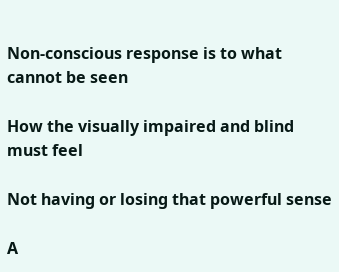Non-conscious response is to what cannot be seen

How the visually impaired and blind must feel

Not having or losing that powerful sense

A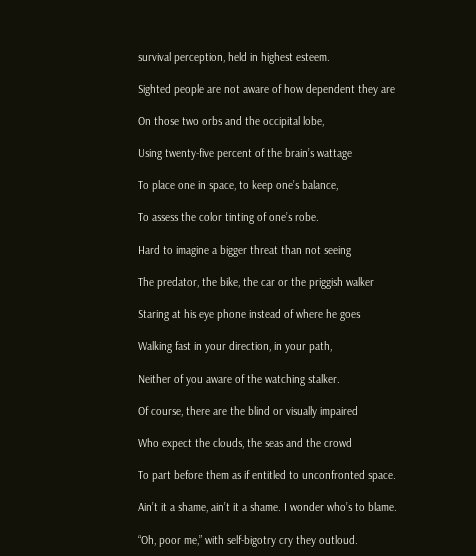survival perception, held in highest esteem.

Sighted people are not aware of how dependent they are

On those two orbs and the occipital lobe,

Using twenty-five percent of the brain’s wattage

To place one in space, to keep one’s balance,

To assess the color tinting of one’s robe.

Hard to imagine a bigger threat than not seeing

The predator, the bike, the car or the priggish walker

Staring at his eye phone instead of where he goes

Walking fast in your direction, in your path,

Neither of you aware of the watching stalker.

Of course, there are the blind or visually impaired

Who expect the clouds, the seas and the crowd

To part before them as if entitled to unconfronted space.

Ain’t it a shame, ain’t it a shame. I wonder who’s to blame.

“Oh, poor me,” with self-bigotry cry they outloud.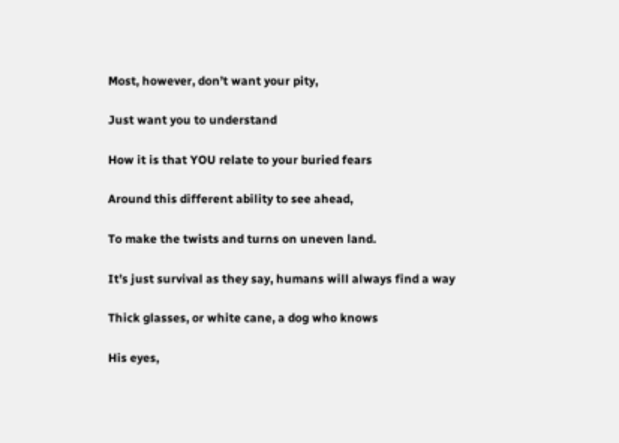Most, however, don’t want your pity,

Just want you to understand

How it is that YOU relate to your buried fears

Around this different ability to see ahead,

To make the twists and turns on uneven land.

It’s just survival as they say, humans will always find a way

Thick glasses, or white cane, a dog who knows

His eyes,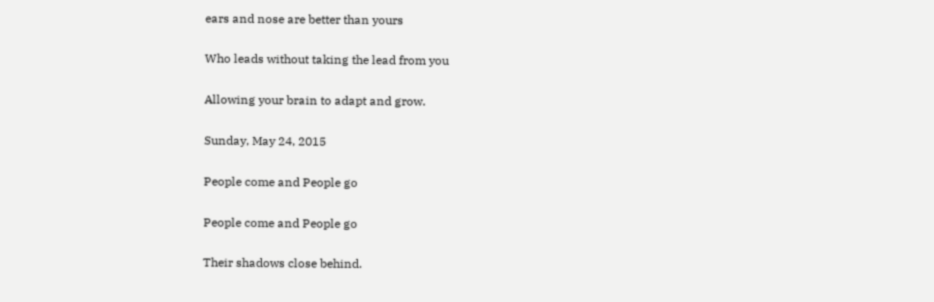ears and nose are better than yours

Who leads without taking the lead from you

Allowing your brain to adapt and grow.

Sunday, May 24, 2015

People come and People go

People come and People go

Their shadows close behind.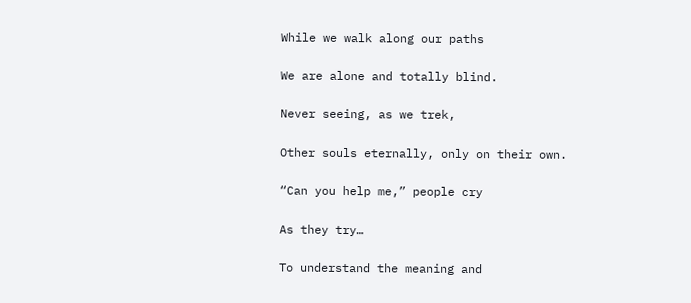While we walk along our paths

We are alone and totally blind.

Never seeing, as we trek,

Other souls eternally, only on their own.

“Can you help me,” people cry

As they try…

To understand the meaning and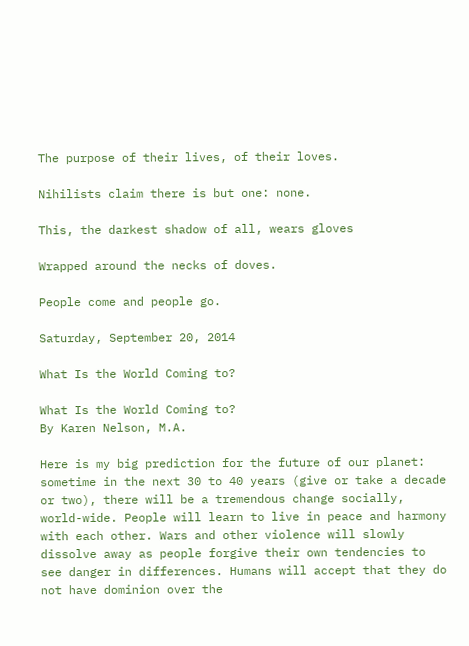The purpose of their lives, of their loves.

Nihilists claim there is but one: none.

This, the darkest shadow of all, wears gloves

Wrapped around the necks of doves.

People come and people go.

Saturday, September 20, 2014

What Is the World Coming to?

What Is the World Coming to?
By Karen Nelson, M.A.

Here is my big prediction for the future of our planet: sometime in the next 30 to 40 years (give or take a decade or two), there will be a tremendous change socially, world-wide. People will learn to live in peace and harmony with each other. Wars and other violence will slowly dissolve away as people forgive their own tendencies to see danger in differences. Humans will accept that they do not have dominion over the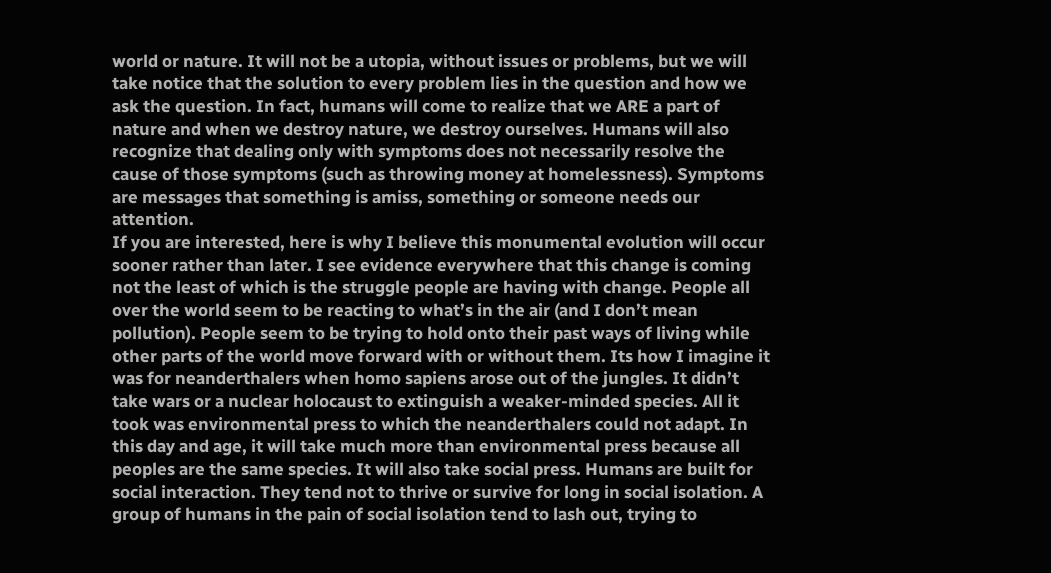world or nature. It will not be a utopia, without issues or problems, but we will take notice that the solution to every problem lies in the question and how we ask the question. In fact, humans will come to realize that we ARE a part of nature and when we destroy nature, we destroy ourselves. Humans will also recognize that dealing only with symptoms does not necessarily resolve the cause of those symptoms (such as throwing money at homelessness). Symptoms are messages that something is amiss, something or someone needs our attention.
If you are interested, here is why I believe this monumental evolution will occur sooner rather than later. I see evidence everywhere that this change is coming not the least of which is the struggle people are having with change. People all over the world seem to be reacting to what’s in the air (and I don’t mean pollution). People seem to be trying to hold onto their past ways of living while other parts of the world move forward with or without them. Its how I imagine it was for neanderthalers when homo sapiens arose out of the jungles. It didn’t take wars or a nuclear holocaust to extinguish a weaker-minded species. All it took was environmental press to which the neanderthalers could not adapt. In this day and age, it will take much more than environmental press because all peoples are the same species. It will also take social press. Humans are built for social interaction. They tend not to thrive or survive for long in social isolation. A group of humans in the pain of social isolation tend to lash out, trying to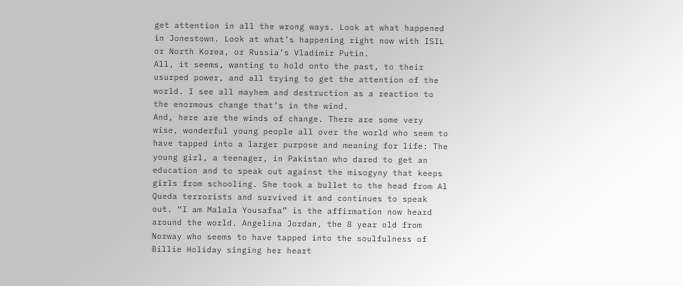get attention in all the wrong ways. Look at what happened in Jonestown. Look at what’s happening right now with ISIL or North Korea, or Russia’s Vladimir Putin.
All, it seems, wanting to hold onto the past, to their usurped power, and all trying to get the attention of the world. I see all mayhem and destruction as a reaction to the enormous change that’s in the wind.
And, here are the winds of change. There are some very wise, wonderful young people all over the world who seem to have tapped into a larger purpose and meaning for life: The young girl, a teenager, in Pakistan who dared to get an education and to speak out against the misogyny that keeps girls from schooling. She took a bullet to the head from Al Queda terrorists and survived it and continues to speak out. “I am Malala Yousafsa” is the affirmation now heard around the world. Angelina Jordan, the 8 year old from Norway who seems to have tapped into the soulfulness of Billie Holiday singing her heart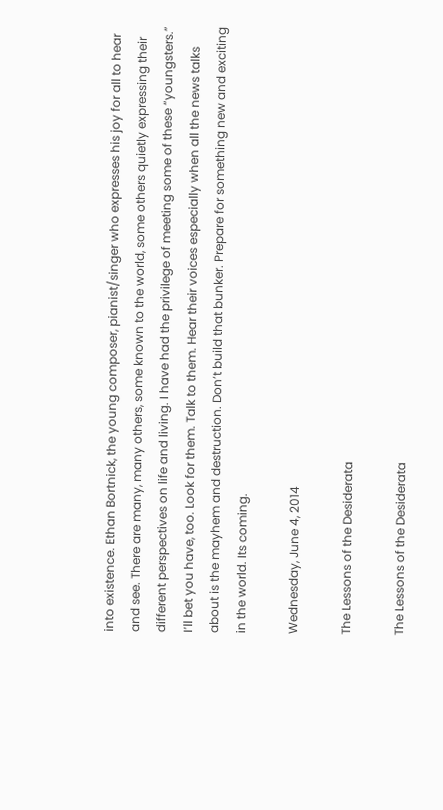into existence. Ethan Bortnick, the young composer, pianist/singer who expresses his joy for all to hear and see. There are many, many others, some known to the world, some others quietly expressing their different perspectives on life and living. I have had the privilege of meeting some of these “youngsters.” I’ll bet you have, too. Look for them. Talk to them. Hear their voices especially when all the news talks about is the mayhem and destruction. Don’t build that bunker. Prepare for something new and exciting in the world. Its coming.

Wednesday, June 4, 2014

The Lessons of the Desiderata

The Lessons of the Desiderata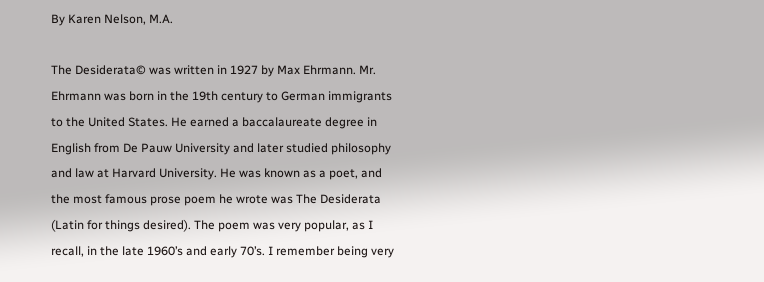By Karen Nelson, M.A.

The Desiderata© was written in 1927 by Max Ehrmann. Mr. Ehrmann was born in the 19th century to German immigrants to the United States. He earned a baccalaureate degree in English from De Pauw University and later studied philosophy and law at Harvard University. He was known as a poet, and the most famous prose poem he wrote was The Desiderata (Latin for things desired). The poem was very popular, as I recall, in the late 1960’s and early 70’s. I remember being very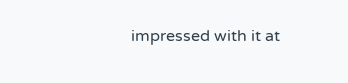impressed with it at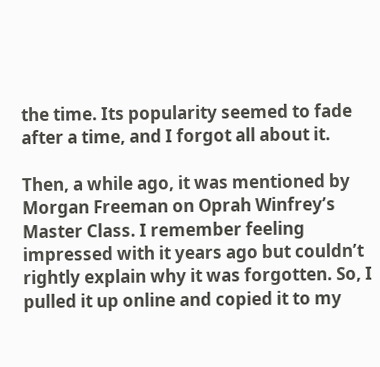the time. Its popularity seemed to fade after a time, and I forgot all about it.

Then, a while ago, it was mentioned by Morgan Freeman on Oprah Winfrey’s Master Class. I remember feeling impressed with it years ago but couldn’t rightly explain why it was forgotten. So, I pulled it up online and copied it to my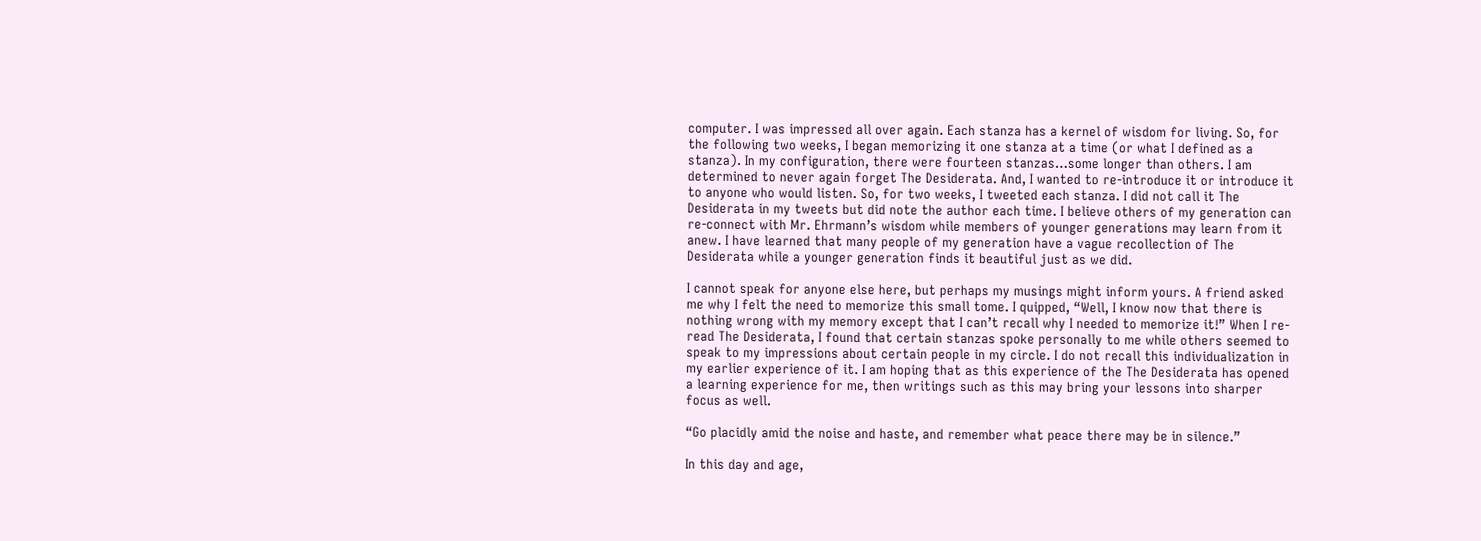computer. I was impressed all over again. Each stanza has a kernel of wisdom for living. So, for the following two weeks, I began memorizing it one stanza at a time (or what I defined as a stanza). In my configuration, there were fourteen stanzas…some longer than others. I am determined to never again forget The Desiderata. And, I wanted to re-introduce it or introduce it to anyone who would listen. So, for two weeks, I tweeted each stanza. I did not call it The Desiderata in my tweets but did note the author each time. I believe others of my generation can re-connect with Mr. Ehrmann’s wisdom while members of younger generations may learn from it anew. I have learned that many people of my generation have a vague recollection of The Desiderata while a younger generation finds it beautiful just as we did.

I cannot speak for anyone else here, but perhaps my musings might inform yours. A friend asked me why I felt the need to memorize this small tome. I quipped, “Well, I know now that there is nothing wrong with my memory except that I can’t recall why I needed to memorize it!” When I re-read The Desiderata, I found that certain stanzas spoke personally to me while others seemed to speak to my impressions about certain people in my circle. I do not recall this individualization in my earlier experience of it. I am hoping that as this experience of the The Desiderata has opened a learning experience for me, then writings such as this may bring your lessons into sharper focus as well.

“Go placidly amid the noise and haste, and remember what peace there may be in silence.”

In this day and age,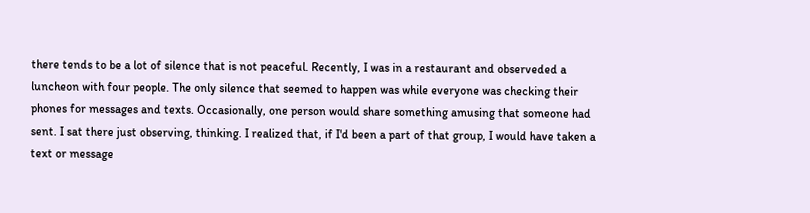there tends to be a lot of silence that is not peaceful. Recently, I was in a restaurant and observeded a luncheon with four people. The only silence that seemed to happen was while everyone was checking their phones for messages and texts. Occasionally, one person would share something amusing that someone had sent. I sat there just observing, thinking. I realized that, if I'd been a part of that group, I would have taken a text or message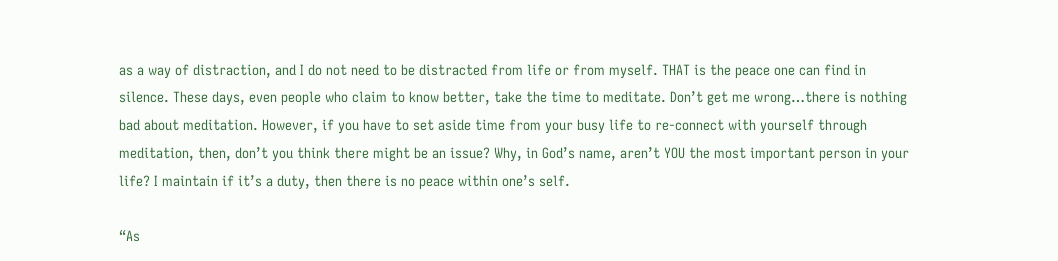as a way of distraction, and I do not need to be distracted from life or from myself. THAT is the peace one can find in silence. These days, even people who claim to know better, take the time to meditate. Don’t get me wrong…there is nothing bad about meditation. However, if you have to set aside time from your busy life to re-connect with yourself through meditation, then, don’t you think there might be an issue? Why, in God’s name, aren’t YOU the most important person in your life? I maintain if it’s a duty, then there is no peace within one’s self.

“As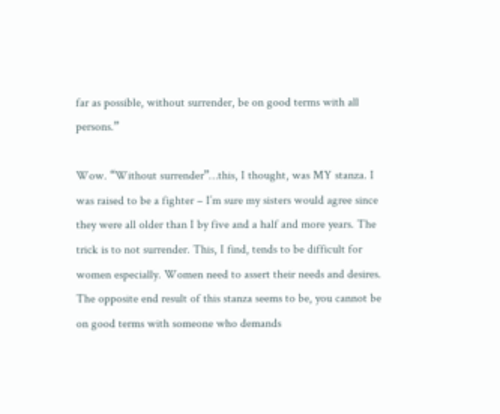far as possible, without surrender, be on good terms with all persons.”

Wow. “Without surrender”…this, I thought, was MY stanza. I was raised to be a fighter – I’m sure my sisters would agree since they were all older than I by five and a half and more years. The trick is to not surrender. This, I find, tends to be difficult for women especially. Women need to assert their needs and desires. The opposite end result of this stanza seems to be, you cannot be on good terms with someone who demands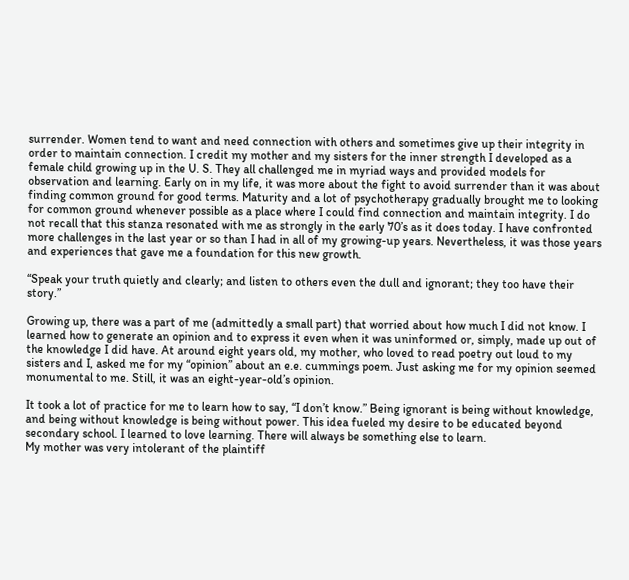surrender. Women tend to want and need connection with others and sometimes give up their integrity in order to maintain connection. I credit my mother and my sisters for the inner strength I developed as a female child growing up in the U. S. They all challenged me in myriad ways and provided models for observation and learning. Early on in my life, it was more about the fight to avoid surrender than it was about finding common ground for good terms. Maturity and a lot of psychotherapy gradually brought me to looking for common ground whenever possible as a place where I could find connection and maintain integrity. I do not recall that this stanza resonated with me as strongly in the early 70’s as it does today. I have confronted more challenges in the last year or so than I had in all of my growing-up years. Nevertheless, it was those years and experiences that gave me a foundation for this new growth.

“Speak your truth quietly and clearly; and listen to others even the dull and ignorant; they too have their story.”

Growing up, there was a part of me (admittedly a small part) that worried about how much I did not know. I learned how to generate an opinion and to express it even when it was uninformed or, simply, made up out of the knowledge I did have. At around eight years old, my mother, who loved to read poetry out loud to my sisters and I, asked me for my “opinion” about an e.e. cummings poem. Just asking me for my opinion seemed monumental to me. Still, it was an eight-year-old’s opinion.

It took a lot of practice for me to learn how to say, “I don’t know.” Being ignorant is being without knowledge, and being without knowledge is being without power. This idea fueled my desire to be educated beyond secondary school. I learned to love learning. There will always be something else to learn.
My mother was very intolerant of the plaintiff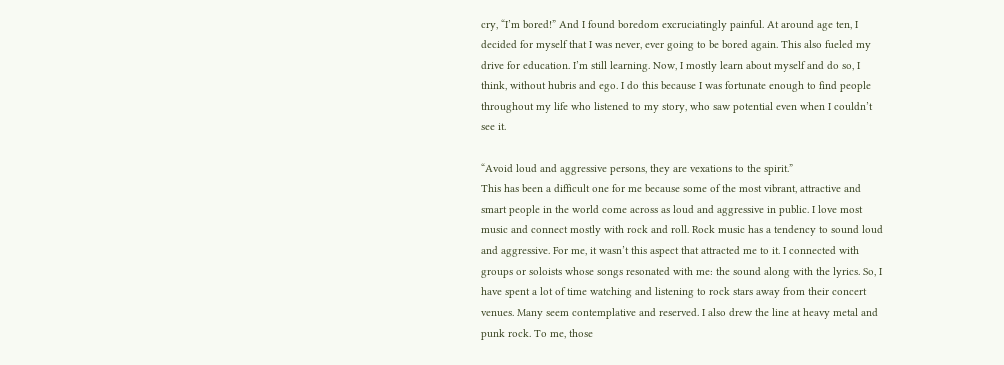cry, “I’m bored!” And I found boredom excruciatingly painful. At around age ten, I decided for myself that I was never, ever going to be bored again. This also fueled my drive for education. I’m still learning. Now, I mostly learn about myself and do so, I think, without hubris and ego. I do this because I was fortunate enough to find people throughout my life who listened to my story, who saw potential even when I couldn’t see it.

“Avoid loud and aggressive persons, they are vexations to the spirit.”
This has been a difficult one for me because some of the most vibrant, attractive and smart people in the world come across as loud and aggressive in public. I love most music and connect mostly with rock and roll. Rock music has a tendency to sound loud and aggressive. For me, it wasn’t this aspect that attracted me to it. I connected with groups or soloists whose songs resonated with me: the sound along with the lyrics. So, I have spent a lot of time watching and listening to rock stars away from their concert venues. Many seem contemplative and reserved. I also drew the line at heavy metal and punk rock. To me, those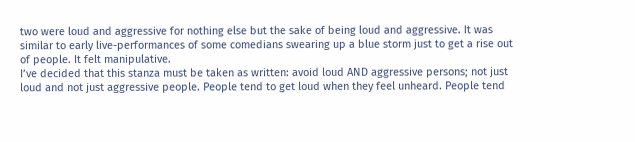two were loud and aggressive for nothing else but the sake of being loud and aggressive. It was similar to early live-performances of some comedians swearing up a blue storm just to get a rise out of people. It felt manipulative.
I’ve decided that this stanza must be taken as written: avoid loud AND aggressive persons; not just loud and not just aggressive people. People tend to get loud when they feel unheard. People tend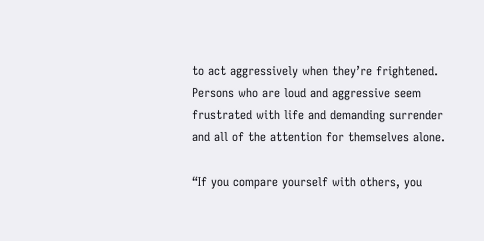to act aggressively when they’re frightened. Persons who are loud and aggressive seem frustrated with life and demanding surrender and all of the attention for themselves alone.

“If you compare yourself with others, you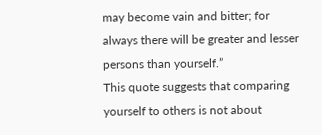may become vain and bitter; for always there will be greater and lesser persons than yourself.”
This quote suggests that comparing yourself to others is not about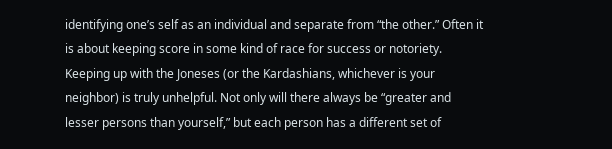identifying one’s self as an individual and separate from “the other.” Often it is about keeping score in some kind of race for success or notoriety. Keeping up with the Joneses (or the Kardashians, whichever is your neighbor) is truly unhelpful. Not only will there always be “greater and lesser persons than yourself,” but each person has a different set of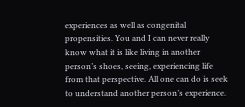experiences as well as congenital propensities. You and I can never really know what it is like living in another person’s shoes, seeing, experiencing life from that perspective. All one can do is seek to understand another person’s experience.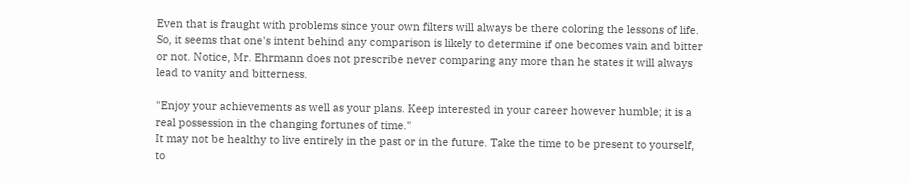Even that is fraught with problems since your own filters will always be there coloring the lessons of life.
So, it seems that one's intent behind any comparison is likely to determine if one becomes vain and bitter or not. Notice, Mr. Ehrmann does not prescribe never comparing any more than he states it will always lead to vanity and bitterness.

"Enjoy your achievements as well as your plans. Keep interested in your career however humble; it is a real possession in the changing fortunes of time."
It may not be healthy to live entirely in the past or in the future. Take the time to be present to yourself, to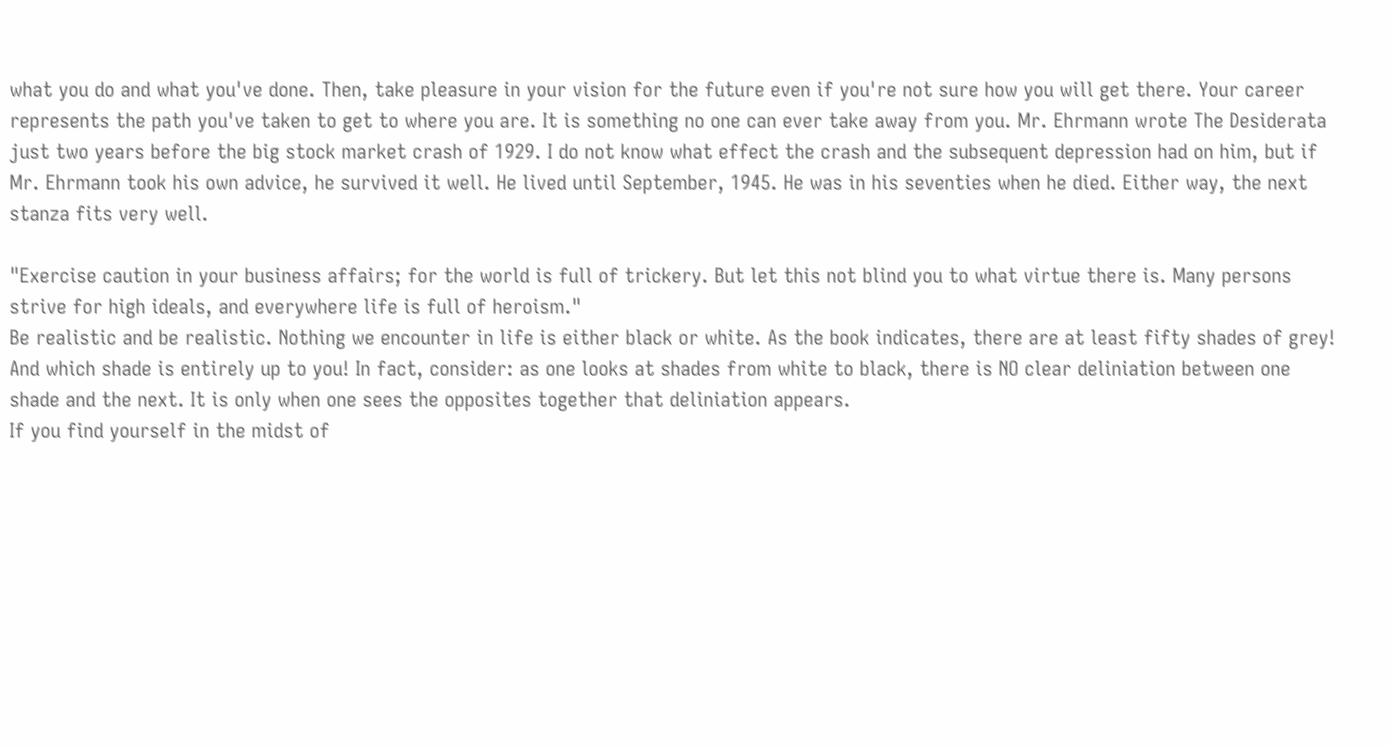what you do and what you've done. Then, take pleasure in your vision for the future even if you're not sure how you will get there. Your career represents the path you've taken to get to where you are. It is something no one can ever take away from you. Mr. Ehrmann wrote The Desiderata just two years before the big stock market crash of 1929. I do not know what effect the crash and the subsequent depression had on him, but if Mr. Ehrmann took his own advice, he survived it well. He lived until September, 1945. He was in his seventies when he died. Either way, the next stanza fits very well.

"Exercise caution in your business affairs; for the world is full of trickery. But let this not blind you to what virtue there is. Many persons strive for high ideals, and everywhere life is full of heroism."
Be realistic and be realistic. Nothing we encounter in life is either black or white. As the book indicates, there are at least fifty shades of grey! And which shade is entirely up to you! In fact, consider: as one looks at shades from white to black, there is NO clear deliniation between one shade and the next. It is only when one sees the opposites together that deliniation appears.
If you find yourself in the midst of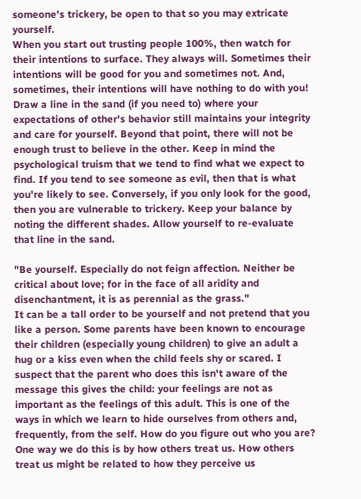someone's trickery, be open to that so you may extricate yourself.
When you start out trusting people 100%, then watch for their intentions to surface. They always will. Sometimes their intentions will be good for you and sometimes not. And, sometimes, their intentions will have nothing to do with you! Draw a line in the sand (if you need to) where your expectations of other's behavior still maintains your integrity and care for yourself. Beyond that point, there will not be enough trust to believe in the other. Keep in mind the psychological truism that we tend to find what we expect to find. If you tend to see someone as evil, then that is what you're likely to see. Conversely, if you only look for the good, then you are vulnerable to trickery. Keep your balance by noting the different shades. Allow yourself to re-evaluate that line in the sand.

"Be yourself. Especially do not feign affection. Neither be critical about love; for in the face of all aridity and disenchantment, it is as perennial as the grass."
It can be a tall order to be yourself and not pretend that you like a person. Some parents have been known to encourage their children (especially young children) to give an adult a hug or a kiss even when the child feels shy or scared. I suspect that the parent who does this isn't aware of the message this gives the child: your feelings are not as important as the feelings of this adult. This is one of the ways in which we learn to hide ourselves from others and, frequently, from the self. How do you figure out who you are?
One way we do this is by how others treat us. How others treat us might be related to how they perceive us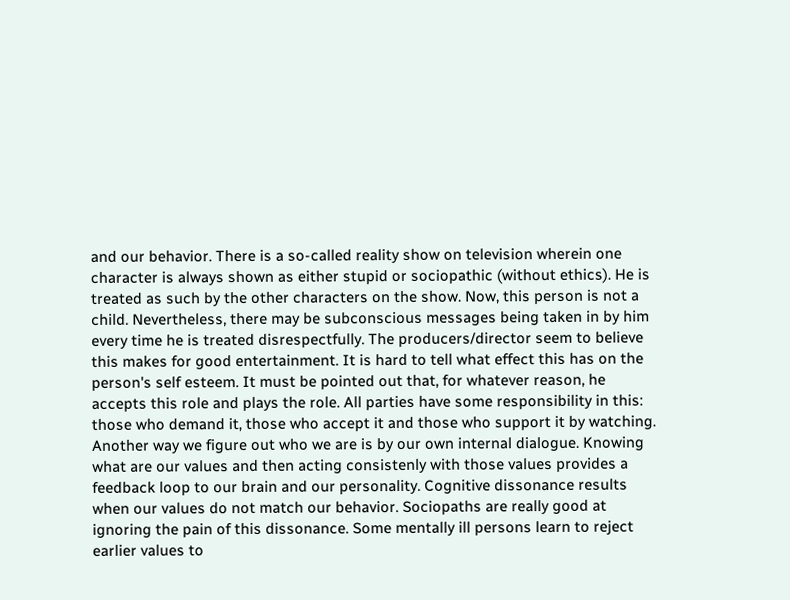and our behavior. There is a so-called reality show on television wherein one character is always shown as either stupid or sociopathic (without ethics). He is treated as such by the other characters on the show. Now, this person is not a child. Nevertheless, there may be subconscious messages being taken in by him every time he is treated disrespectfully. The producers/director seem to believe this makes for good entertainment. It is hard to tell what effect this has on the person's self esteem. It must be pointed out that, for whatever reason, he accepts this role and plays the role. All parties have some responsibility in this: those who demand it, those who accept it and those who support it by watching.
Another way we figure out who we are is by our own internal dialogue. Knowing what are our values and then acting consistenly with those values provides a feedback loop to our brain and our personality. Cognitive dissonance results when our values do not match our behavior. Sociopaths are really good at ignoring the pain of this dissonance. Some mentally ill persons learn to reject earlier values to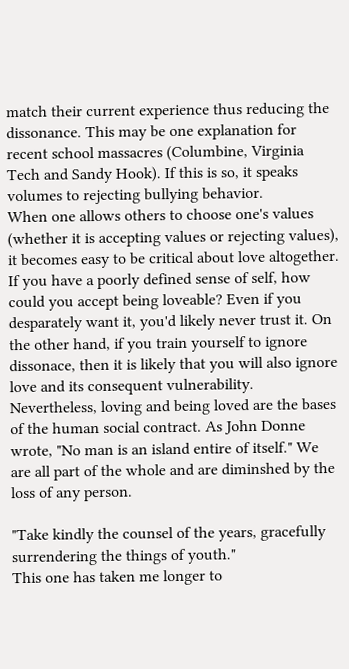match their current experience thus reducing the dissonance. This may be one explanation for recent school massacres (Columbine, Virginia Tech and Sandy Hook). If this is so, it speaks volumes to rejecting bullying behavior.
When one allows others to choose one's values (whether it is accepting values or rejecting values), it becomes easy to be critical about love altogether. If you have a poorly defined sense of self, how could you accept being loveable? Even if you desparately want it, you'd likely never trust it. On the other hand, if you train yourself to ignore dissonace, then it is likely that you will also ignore love and its consequent vulnerability. Nevertheless, loving and being loved are the bases of the human social contract. As John Donne wrote, "No man is an island entire of itself." We are all part of the whole and are diminshed by the loss of any person.

"Take kindly the counsel of the years, gracefully surrendering the things of youth."
This one has taken me longer to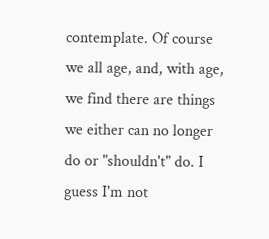contemplate. Of course we all age, and, with age, we find there are things we either can no longer do or "shouldn't" do. I guess I'm not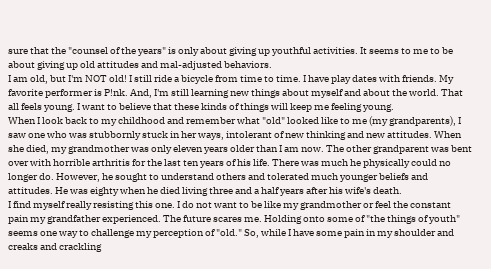sure that the "counsel of the years" is only about giving up youthful activities. It seems to me to be about giving up old attitudes and mal-adjusted behaviors.
I am old, but I'm NOT old! I still ride a bicycle from time to time. I have play dates with friends. My favorite performer is P!nk. And, I'm still learning new things about myself and about the world. That all feels young. I want to believe that these kinds of things will keep me feeling young.
When I look back to my childhood and remember what "old" looked like to me (my grandparents), I saw one who was stubbornly stuck in her ways, intolerant of new thinking and new attitudes. When she died, my grandmother was only eleven years older than I am now. The other grandparent was bent over with horrible arthritis for the last ten years of his life. There was much he physically could no longer do. However, he sought to understand others and tolerated much younger beliefs and attitudes. He was eighty when he died living three and a half years after his wife's death.
I find myself really resisting this one. I do not want to be like my grandmother or feel the constant pain my grandfather experienced. The future scares me. Holding onto some of "the things of youth" seems one way to challenge my perception of "old." So, while I have some pain in my shoulder and creaks and crackling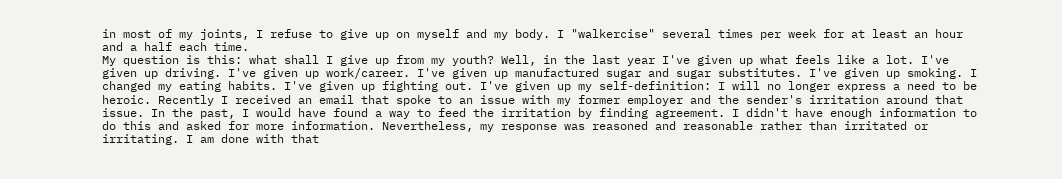in most of my joints, I refuse to give up on myself and my body. I "walkercise" several times per week for at least an hour and a half each time.
My question is this: what shall I give up from my youth? Well, in the last year I've given up what feels like a lot. I've given up driving. I've given up work/career. I've given up manufactured sugar and sugar substitutes. I've given up smoking. I changed my eating habits. I've given up fighting out. I've given up my self-definition: I will no longer express a need to be heroic. Recently I received an email that spoke to an issue with my former employer and the sender's irritation around that issue. In the past, I would have found a way to feed the irritation by finding agreement. I didn't have enough information to do this and asked for more information. Nevertheless, my response was reasoned and reasonable rather than irritated or irritating. I am done with that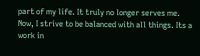part of my life. It truly no longer serves me.
Now, I strive to be balanced with all things. Its a work in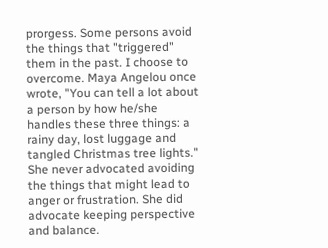prorgess. Some persons avoid the things that "triggered" them in the past. I choose to overcome. Maya Angelou once wrote, "You can tell a lot about a person by how he/she handles these three things: a rainy day, lost luggage and tangled Christmas tree lights." She never advocated avoiding the things that might lead to anger or frustration. She did advocate keeping perspective and balance.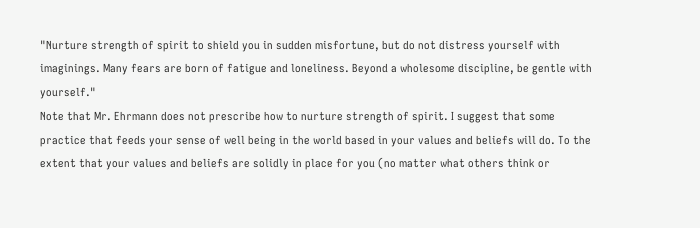"Nurture strength of spirit to shield you in sudden misfortune, but do not distress yourself with imaginings. Many fears are born of fatigue and loneliness. Beyond a wholesome discipline, be gentle with yourself."
Note that Mr. Ehrmann does not prescribe how to nurture strength of spirit. I suggest that some practice that feeds your sense of well being in the world based in your values and beliefs will do. To the extent that your values and beliefs are solidly in place for you (no matter what others think or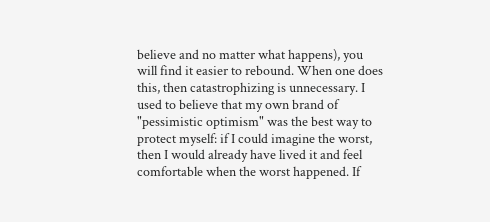believe and no matter what happens), you will find it easier to rebound. When one does this, then catastrophizing is unnecessary. I used to believe that my own brand of "pessimistic optimism" was the best way to protect myself: if I could imagine the worst, then I would already have lived it and feel comfortable when the worst happened. If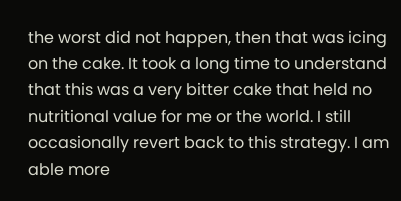the worst did not happen, then that was icing on the cake. It took a long time to understand that this was a very bitter cake that held no nutritional value for me or the world. I still occasionally revert back to this strategy. I am able more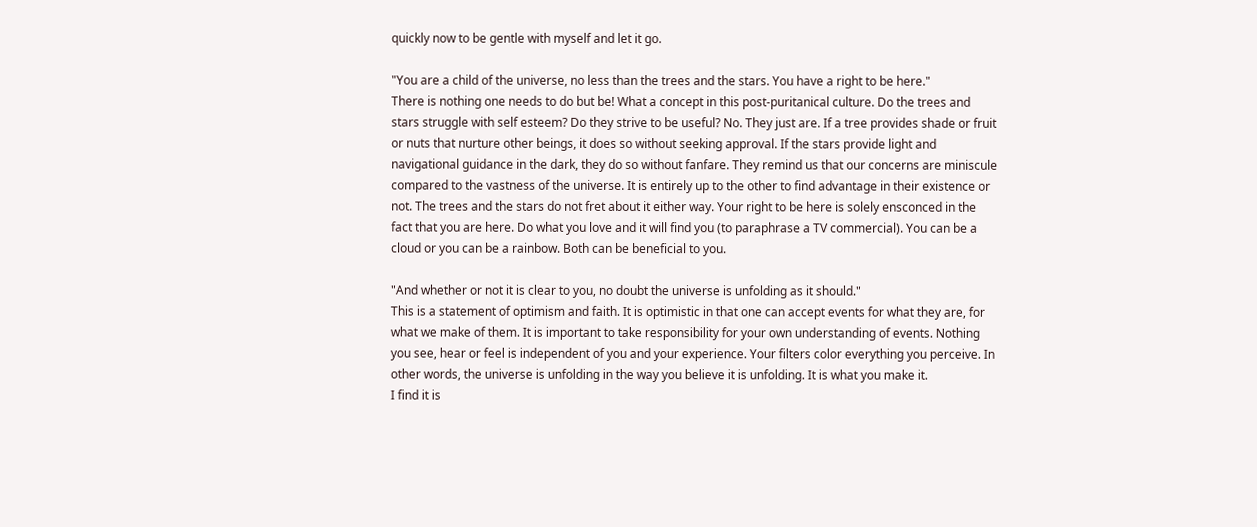quickly now to be gentle with myself and let it go.

"You are a child of the universe, no less than the trees and the stars. You have a right to be here."
There is nothing one needs to do but be! What a concept in this post-puritanical culture. Do the trees and stars struggle with self esteem? Do they strive to be useful? No. They just are. If a tree provides shade or fruit or nuts that nurture other beings, it does so without seeking approval. If the stars provide light and navigational guidance in the dark, they do so without fanfare. They remind us that our concerns are miniscule compared to the vastness of the universe. It is entirely up to the other to find advantage in their existence or not. The trees and the stars do not fret about it either way. Your right to be here is solely ensconced in the fact that you are here. Do what you love and it will find you (to paraphrase a TV commercial). You can be a cloud or you can be a rainbow. Both can be beneficial to you.

"And whether or not it is clear to you, no doubt the universe is unfolding as it should."
This is a statement of optimism and faith. It is optimistic in that one can accept events for what they are, for what we make of them. It is important to take responsibility for your own understanding of events. Nothing you see, hear or feel is independent of you and your experience. Your filters color everything you perceive. In other words, the universe is unfolding in the way you believe it is unfolding. It is what you make it.
I find it is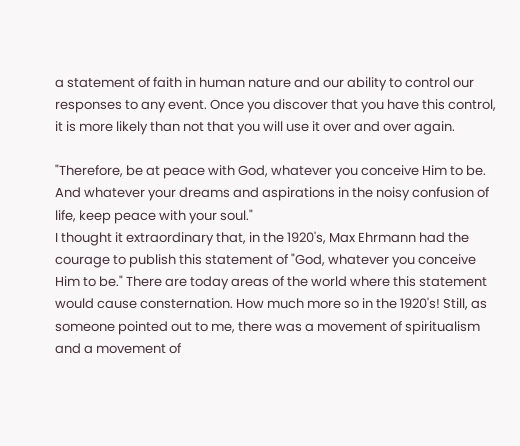a statement of faith in human nature and our ability to control our responses to any event. Once you discover that you have this control, it is more likely than not that you will use it over and over again.

"Therefore, be at peace with God, whatever you conceive Him to be. And whatever your dreams and aspirations in the noisy confusion of life, keep peace with your soul."
I thought it extraordinary that, in the 1920's, Max Ehrmann had the courage to publish this statement of "God, whatever you conceive Him to be." There are today areas of the world where this statement would cause consternation. How much more so in the 1920's! Still, as someone pointed out to me, there was a movement of spiritualism and a movement of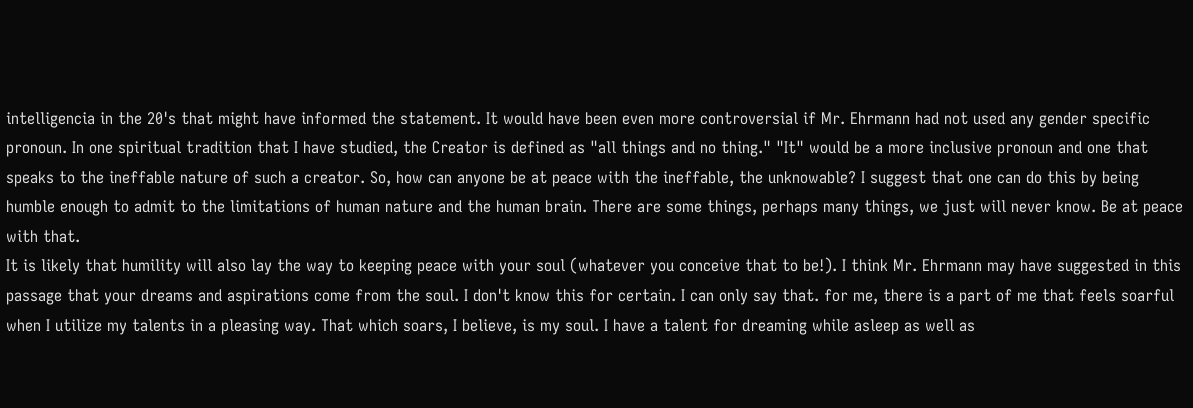intelligencia in the 20's that might have informed the statement. It would have been even more controversial if Mr. Ehrmann had not used any gender specific pronoun. In one spiritual tradition that I have studied, the Creator is defined as "all things and no thing." "It" would be a more inclusive pronoun and one that speaks to the ineffable nature of such a creator. So, how can anyone be at peace with the ineffable, the unknowable? I suggest that one can do this by being humble enough to admit to the limitations of human nature and the human brain. There are some things, perhaps many things, we just will never know. Be at peace with that.
It is likely that humility will also lay the way to keeping peace with your soul (whatever you conceive that to be!). I think Mr. Ehrmann may have suggested in this passage that your dreams and aspirations come from the soul. I don't know this for certain. I can only say that. for me, there is a part of me that feels soarful when I utilize my talents in a pleasing way. That which soars, I believe, is my soul. I have a talent for dreaming while asleep as well as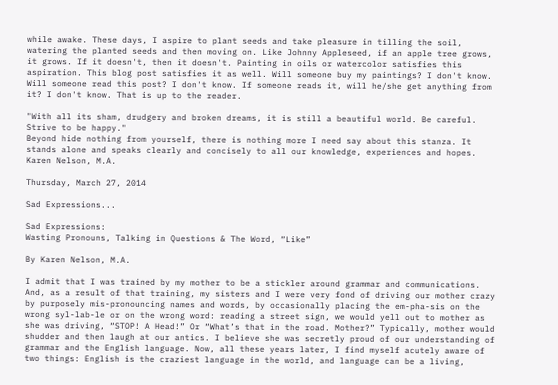while awake. These days, I aspire to plant seeds and take pleasure in tilling the soil, watering the planted seeds and then moving on. Like Johnny Appleseed, if an apple tree grows, it grows. If it doesn't, then it doesn't. Painting in oils or watercolor satisfies this aspiration. This blog post satisfies it as well. Will someone buy my paintings? I don't know. Will someone read this post? I don't know. If someone reads it, will he/she get anything from it? I don't know. That is up to the reader.

"With all its sham, drudgery and broken dreams, it is still a beautiful world. Be careful. Strive to be happy."
Beyond hide nothing from yourself, there is nothing more I need say about this stanza. It stands alone and speaks clearly and concisely to all our knowledge, experiences and hopes.
Karen Nelson, M.A.

Thursday, March 27, 2014

Sad Expressions...

Sad Expressions:
Wasting Pronouns, Talking in Questions & The Word, “Like”

By Karen Nelson, M.A.

I admit that I was trained by my mother to be a stickler around grammar and communications. And, as a result of that training, my sisters and I were very fond of driving our mother crazy by purposely mis-pronouncing names and words, by occasionally placing the em-pha-sis on the wrong syl-lab-le or on the wrong word: reading a street sign, we would yell out to mother as she was driving, “STOP! A Head!” Or “What’s that in the road. Mother?” Typically, mother would shudder and then laugh at our antics. I believe she was secretly proud of our understanding of grammar and the English language. Now, all these years later, I find myself acutely aware of two things: English is the craziest language in the world, and language can be a living,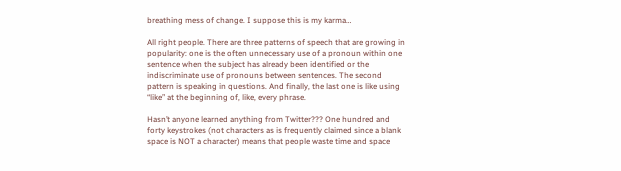breathing mess of change. I suppose this is my karma…

All right people. There are three patterns of speech that are growing in popularity: one is the often unnecessary use of a pronoun within one sentence when the subject has already been identified or the indiscriminate use of pronouns between sentences. The second pattern is speaking in questions. And finally, the last one is like using “like” at the beginning of, like, every phrase.

Hasn’t anyone learned anything from Twitter??? One hundred and forty keystrokes (not characters as is frequently claimed since a blank space is NOT a character) means that people waste time and space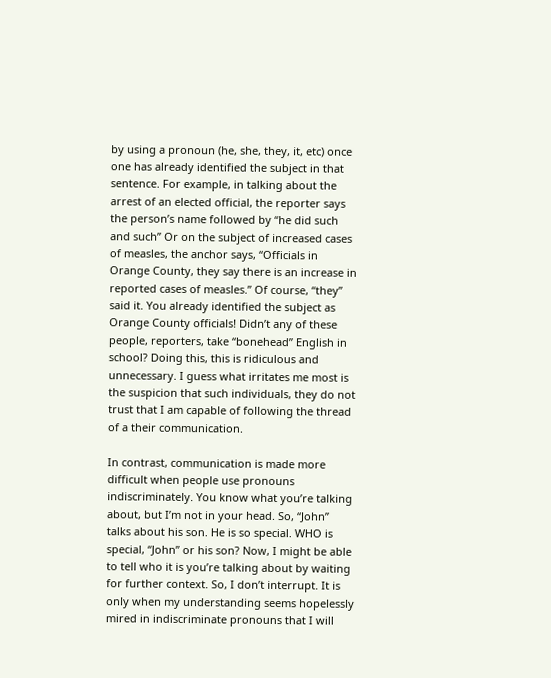by using a pronoun (he, she, they, it, etc) once one has already identified the subject in that sentence. For example, in talking about the arrest of an elected official, the reporter says the person’s name followed by “he did such and such” Or on the subject of increased cases of measles, the anchor says, “Officials in Orange County, they say there is an increase in reported cases of measles.” Of course, “they” said it. You already identified the subject as Orange County officials! Didn’t any of these people, reporters, take “bonehead” English in school? Doing this, this is ridiculous and unnecessary. I guess what irritates me most is the suspicion that such individuals, they do not trust that I am capable of following the thread of a their communication.

In contrast, communication is made more difficult when people use pronouns indiscriminately. You know what you’re talking about, but I’m not in your head. So, “John” talks about his son. He is so special. WHO is special, “John” or his son? Now, I might be able to tell who it is you’re talking about by waiting for further context. So, I don’t interrupt. It is only when my understanding seems hopelessly mired in indiscriminate pronouns that I will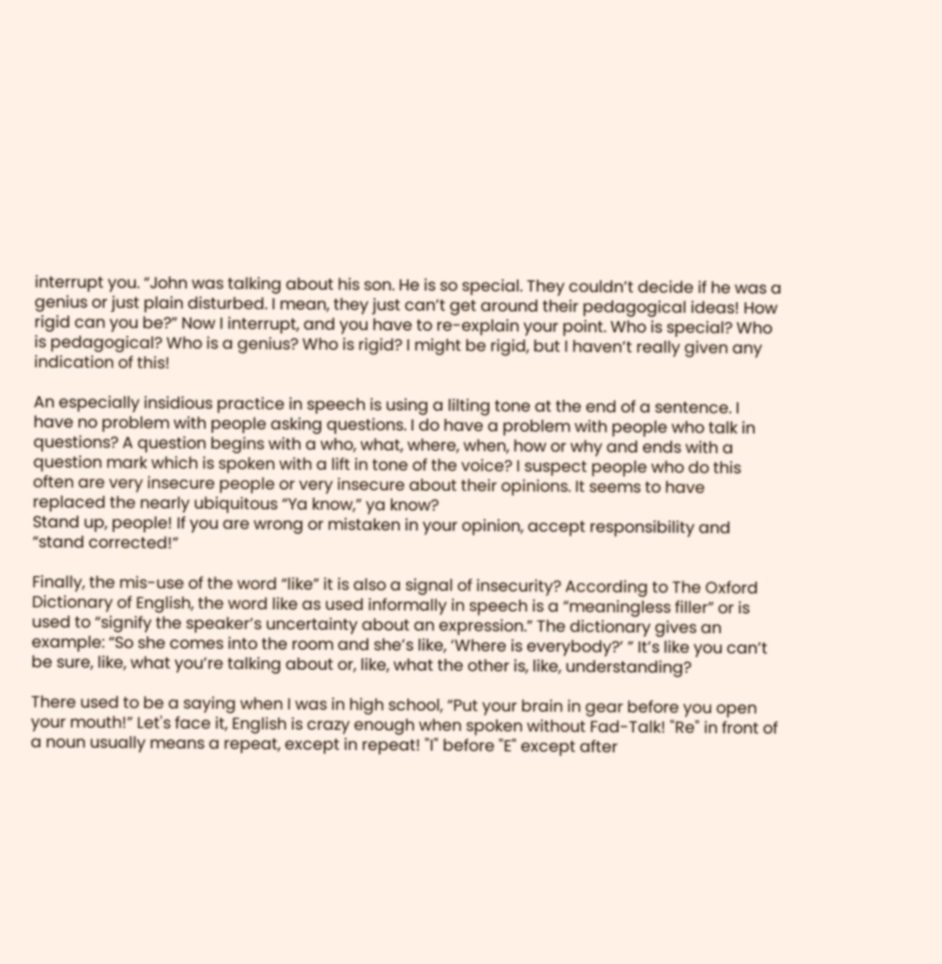interrupt you. “John was talking about his son. He is so special. They couldn’t decide if he was a genius or just plain disturbed. I mean, they just can’t get around their pedagogical ideas! How rigid can you be?” Now I interrupt, and you have to re-explain your point. Who is special? Who is pedagogical? Who is a genius? Who is rigid? I might be rigid, but I haven’t really given any indication of this!

An especially insidious practice in speech is using a lilting tone at the end of a sentence. I have no problem with people asking questions. I do have a problem with people who talk in questions? A question begins with a who, what, where, when, how or why and ends with a question mark which is spoken with a lift in tone of the voice? I suspect people who do this often are very insecure people or very insecure about their opinions. It seems to have replaced the nearly ubiquitous “Ya know,” ya know?
Stand up, people! If you are wrong or mistaken in your opinion, accept responsibility and “stand corrected!”

Finally, the mis-use of the word “like” it is also a signal of insecurity? According to The Oxford Dictionary of English, the word like as used informally in speech is a “meaningless filler” or is used to “signify the speaker’s uncertainty about an expression.” The dictionary gives an example: “So she comes into the room and she’s like, ‘Where is everybody?’ ” It’s like you can’t be sure, like, what you’re talking about or, like, what the other is, like, understanding?

There used to be a saying when I was in high school, “Put your brain in gear before you open your mouth!” Let's face it, English is crazy enough when spoken without Fad-Talk! "Re" in front of a noun usually means a repeat, except in repeat! "I" before "E" except after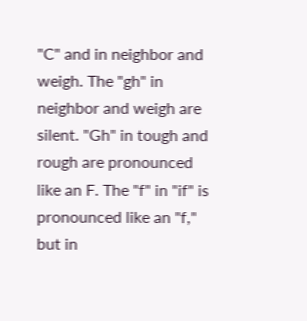"C" and in neighbor and weigh. The "gh" in neighbor and weigh are silent. "Gh" in tough and rough are pronounced like an F. The "f" in "if" is pronounced like an "f," but in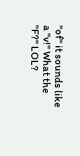"of" it sounds like a "v!" What the "F?" LOL?